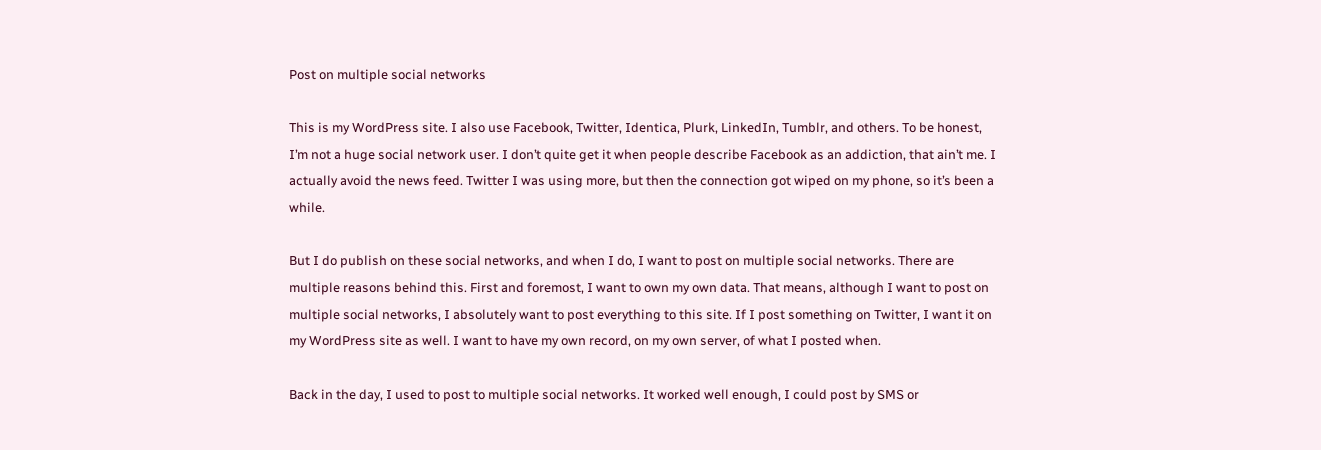Post on multiple social networks

This is my WordPress site. I also use Facebook, Twitter, Identica, Plurk, LinkedIn, Tumblr, and others. To be honest, I’m not a huge social network user. I don’t quite get it when people describe Facebook as an addiction, that ain’t me. I actually avoid the news feed. Twitter I was using more, but then the connection got wiped on my phone, so it’s been a while.

But I do publish on these social networks, and when I do, I want to post on multiple social networks. There are multiple reasons behind this. First and foremost, I want to own my own data. That means, although I want to post on multiple social networks, I absolutely want to post everything to this site. If I post something on Twitter, I want it on my WordPress site as well. I want to have my own record, on my own server, of what I posted when.

Back in the day, I used to post to multiple social networks. It worked well enough, I could post by SMS or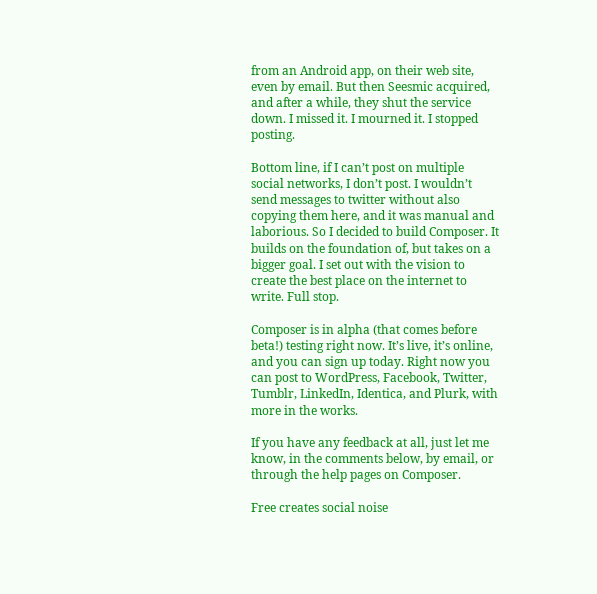from an Android app, on their web site, even by email. But then Seesmic acquired, and after a while, they shut the service down. I missed it. I mourned it. I stopped posting.

Bottom line, if I can’t post on multiple social networks, I don’t post. I wouldn’t send messages to twitter without also copying them here, and it was manual and laborious. So I decided to build Composer. It builds on the foundation of, but takes on a bigger goal. I set out with the vision to create the best place on the internet to write. Full stop.

Composer is in alpha (that comes before beta!) testing right now. It’s live, it’s online, and you can sign up today. Right now you can post to WordPress, Facebook, Twitter, Tumblr, LinkedIn, Identica, and Plurk, with more in the works.

If you have any feedback at all, just let me know, in the comments below, by email, or through the help pages on Composer.

Free creates social noise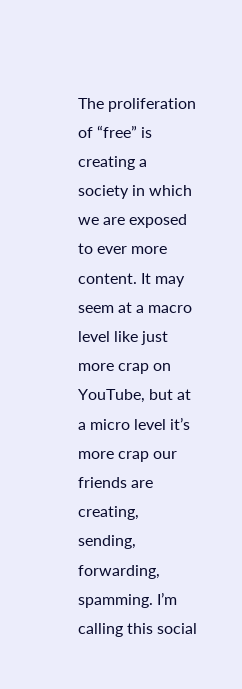The proliferation of “free” is creating a society in which we are exposed to ever more content. It may seem at a macro level like just more crap on YouTube, but at a micro level it’s more crap our friends are creating, sending, forwarding, spamming. I’m calling this social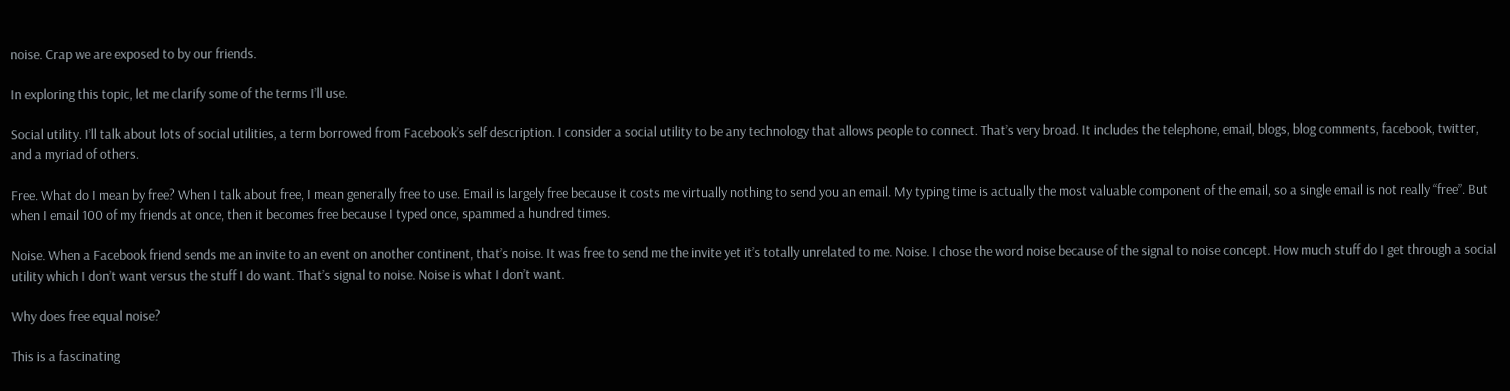noise. Crap we are exposed to by our friends.

In exploring this topic, let me clarify some of the terms I’ll use.

Social utility. I’ll talk about lots of social utilities, a term borrowed from Facebook’s self description. I consider a social utility to be any technology that allows people to connect. That’s very broad. It includes the telephone, email, blogs, blog comments, facebook, twitter, and a myriad of others.

Free. What do I mean by free? When I talk about free, I mean generally free to use. Email is largely free because it costs me virtually nothing to send you an email. My typing time is actually the most valuable component of the email, so a single email is not really “free”. But when I email 100 of my friends at once, then it becomes free because I typed once, spammed a hundred times.

Noise. When a Facebook friend sends me an invite to an event on another continent, that’s noise. It was free to send me the invite yet it’s totally unrelated to me. Noise. I chose the word noise because of the signal to noise concept. How much stuff do I get through a social utility which I don’t want versus the stuff I do want. That’s signal to noise. Noise is what I don’t want.

Why does free equal noise?

This is a fascinating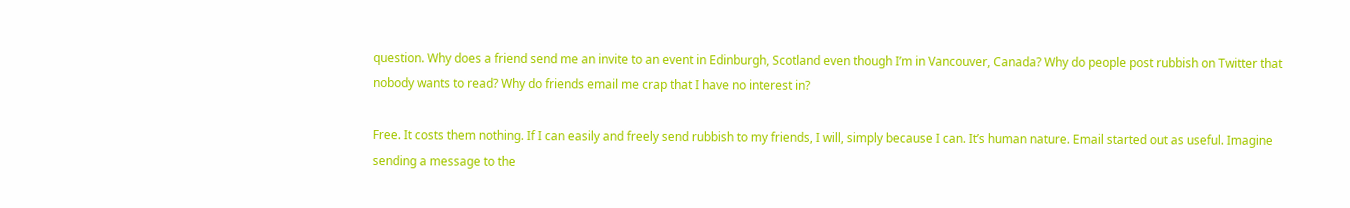question. Why does a friend send me an invite to an event in Edinburgh, Scotland even though I’m in Vancouver, Canada? Why do people post rubbish on Twitter that nobody wants to read? Why do friends email me crap that I have no interest in?

Free. It costs them nothing. If I can easily and freely send rubbish to my friends, I will, simply because I can. It’s human nature. Email started out as useful. Imagine sending a message to the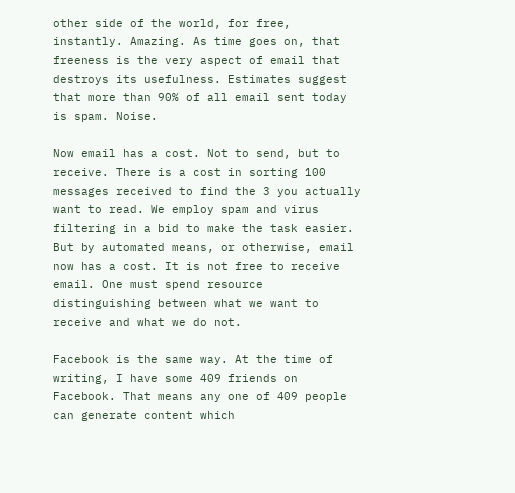other side of the world, for free, instantly. Amazing. As time goes on, that freeness is the very aspect of email that destroys its usefulness. Estimates suggest that more than 90% of all email sent today is spam. Noise.

Now email has a cost. Not to send, but to receive. There is a cost in sorting 100 messages received to find the 3 you actually want to read. We employ spam and virus filtering in a bid to make the task easier. But by automated means, or otherwise, email now has a cost. It is not free to receive email. One must spend resource distinguishing between what we want to receive and what we do not.

Facebook is the same way. At the time of writing, I have some 409 friends on Facebook. That means any one of 409 people can generate content which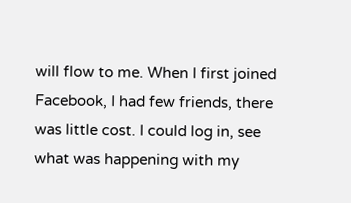will flow to me. When I first joined Facebook, I had few friends, there was little cost. I could log in, see what was happening with my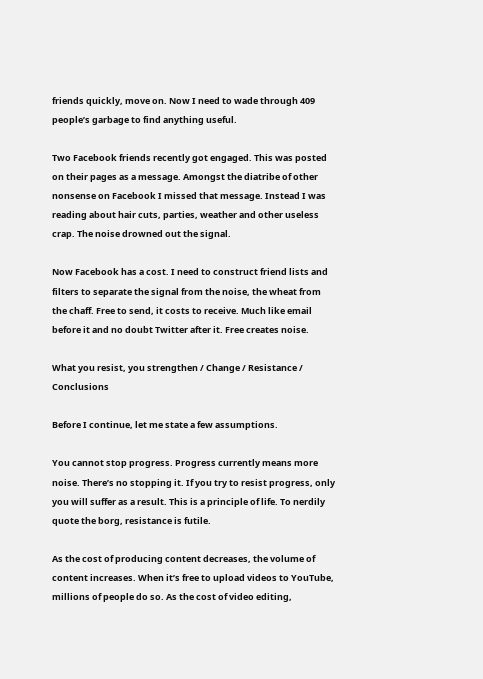friends quickly, move on. Now I need to wade through 409 people’s garbage to find anything useful.

Two Facebook friends recently got engaged. This was posted on their pages as a message. Amongst the diatribe of other nonsense on Facebook I missed that message. Instead I was reading about hair cuts, parties, weather and other useless crap. The noise drowned out the signal.

Now Facebook has a cost. I need to construct friend lists and filters to separate the signal from the noise, the wheat from the chaff. Free to send, it costs to receive. Much like email before it and no doubt Twitter after it. Free creates noise.

What you resist, you strengthen / Change / Resistance / Conclusions

Before I continue, let me state a few assumptions.

You cannot stop progress. Progress currently means more noise. There’s no stopping it. If you try to resist progress, only you will suffer as a result. This is a principle of life. To nerdily quote the borg, resistance is futile.

As the cost of producing content decreases, the volume of content increases. When it’s free to upload videos to YouTube, millions of people do so. As the cost of video editing,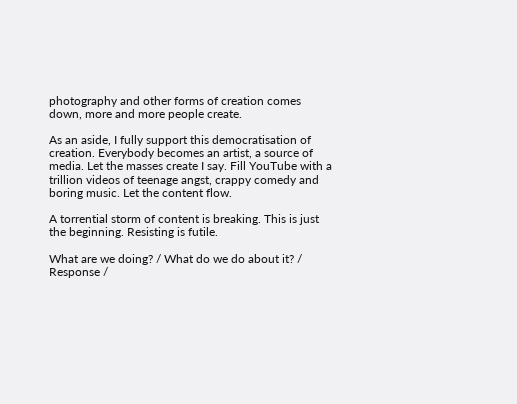photography and other forms of creation comes down, more and more people create.

As an aside, I fully support this democratisation of creation. Everybody becomes an artist, a source of media. Let the masses create I say. Fill YouTube with a trillion videos of teenage angst, crappy comedy and boring music. Let the content flow.

A torrential storm of content is breaking. This is just the beginning. Resisting is futile.

What are we doing? / What do we do about it? / Response /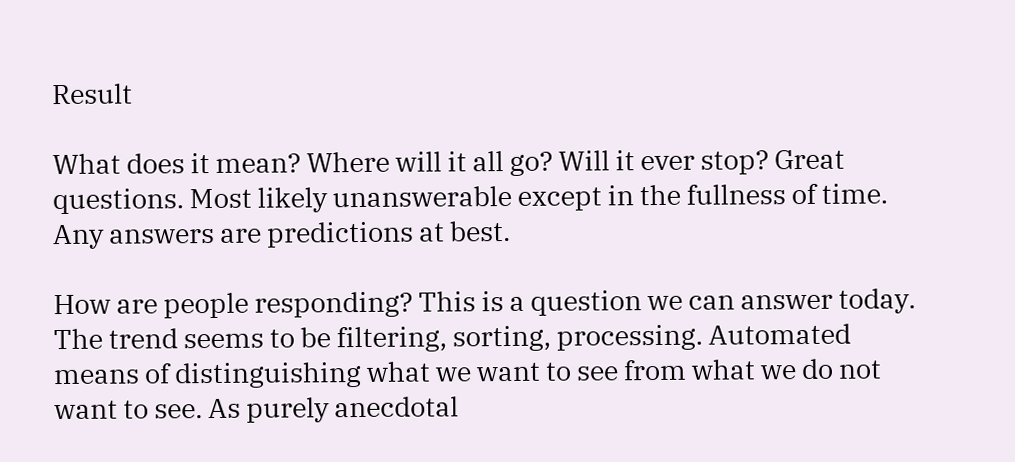Result

What does it mean? Where will it all go? Will it ever stop? Great questions. Most likely unanswerable except in the fullness of time. Any answers are predictions at best.

How are people responding? This is a question we can answer today. The trend seems to be filtering, sorting, processing. Automated means of distinguishing what we want to see from what we do not want to see. As purely anecdotal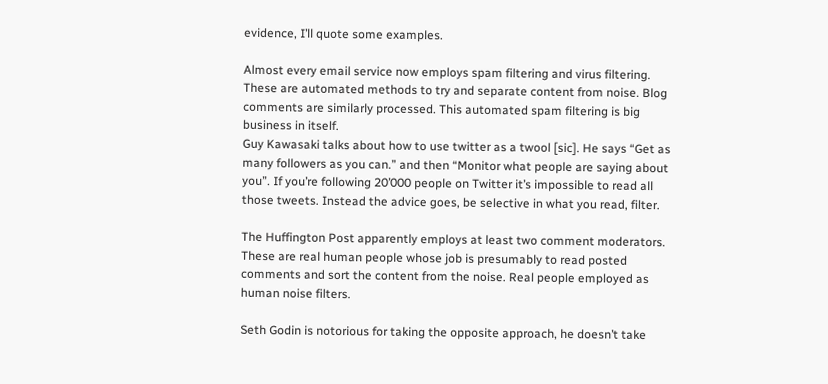evidence, I’ll quote some examples.

Almost every email service now employs spam filtering and virus filtering. These are automated methods to try and separate content from noise. Blog comments are similarly processed. This automated spam filtering is big business in itself.
Guy Kawasaki talks about how to use twitter as a twool [sic]. He says “Get as many followers as you can.” and then “Monitor what people are saying about you”. If you’re following 20’000 people on Twitter it’s impossible to read all those tweets. Instead the advice goes, be selective in what you read, filter.

The Huffington Post apparently employs at least two comment moderators. These are real human people whose job is presumably to read posted comments and sort the content from the noise. Real people employed as human noise filters.

Seth Godin is notorious for taking the opposite approach, he doesn’t take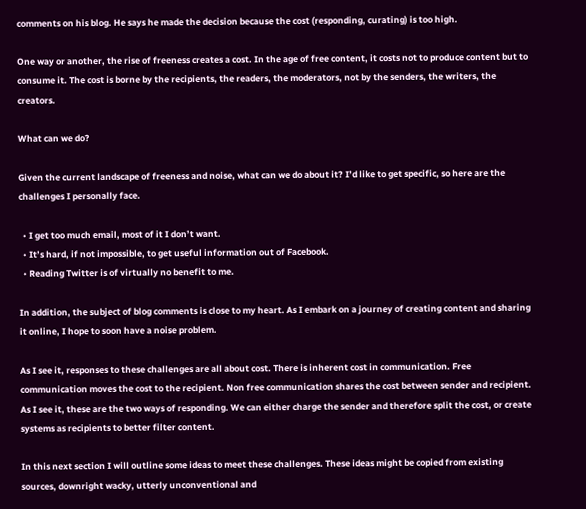comments on his blog. He says he made the decision because the cost (responding, curating) is too high.

One way or another, the rise of freeness creates a cost. In the age of free content, it costs not to produce content but to consume it. The cost is borne by the recipients, the readers, the moderators, not by the senders, the writers, the creators.

What can we do?

Given the current landscape of freeness and noise, what can we do about it? I’d like to get specific, so here are the challenges I personally face.

  • I get too much email, most of it I don’t want.
  • It’s hard, if not impossible, to get useful information out of Facebook.
  • Reading Twitter is of virtually no benefit to me.

In addition, the subject of blog comments is close to my heart. As I embark on a journey of creating content and sharing it online, I hope to soon have a noise problem.

As I see it, responses to these challenges are all about cost. There is inherent cost in communication. Free communication moves the cost to the recipient. Non free communication shares the cost between sender and recipient. As I see it, these are the two ways of responding. We can either charge the sender and therefore split the cost, or create systems as recipients to better filter content.

In this next section I will outline some ideas to meet these challenges. These ideas might be copied from existing sources, downright wacky, utterly unconventional and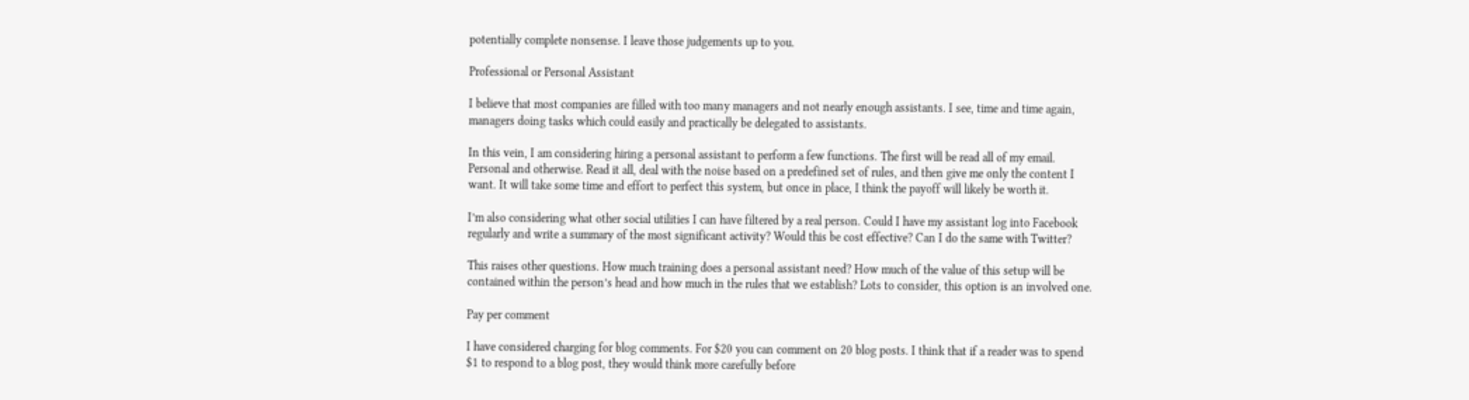potentially complete nonsense. I leave those judgements up to you.

Professional or Personal Assistant

I believe that most companies are filled with too many managers and not nearly enough assistants. I see, time and time again, managers doing tasks which could easily and practically be delegated to assistants.

In this vein, I am considering hiring a personal assistant to perform a few functions. The first will be read all of my email. Personal and otherwise. Read it all, deal with the noise based on a predefined set of rules, and then give me only the content I want. It will take some time and effort to perfect this system, but once in place, I think the payoff will likely be worth it.

I’m also considering what other social utilities I can have filtered by a real person. Could I have my assistant log into Facebook regularly and write a summary of the most significant activity? Would this be cost effective? Can I do the same with Twitter?

This raises other questions. How much training does a personal assistant need? How much of the value of this setup will be contained within the person’s head and how much in the rules that we establish? Lots to consider, this option is an involved one.

Pay per comment

I have considered charging for blog comments. For $20 you can comment on 20 blog posts. I think that if a reader was to spend $1 to respond to a blog post, they would think more carefully before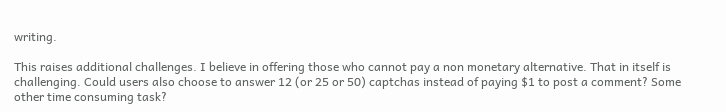writing.

This raises additional challenges. I believe in offering those who cannot pay a non monetary alternative. That in itself is challenging. Could users also choose to answer 12 (or 25 or 50) captchas instead of paying $1 to post a comment? Some other time consuming task?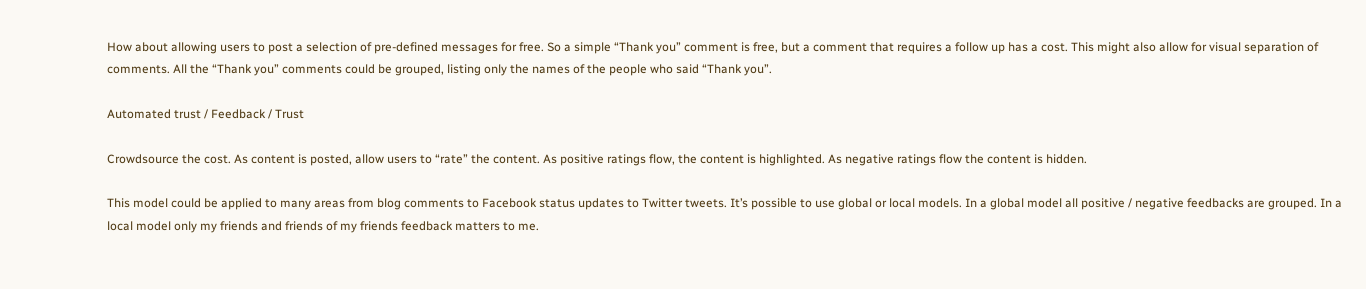How about allowing users to post a selection of pre-defined messages for free. So a simple “Thank you” comment is free, but a comment that requires a follow up has a cost. This might also allow for visual separation of comments. All the “Thank you” comments could be grouped, listing only the names of the people who said “Thank you”.

Automated trust / Feedback / Trust

Crowdsource the cost. As content is posted, allow users to “rate” the content. As positive ratings flow, the content is highlighted. As negative ratings flow the content is hidden.

This model could be applied to many areas from blog comments to Facebook status updates to Twitter tweets. It’s possible to use global or local models. In a global model all positive / negative feedbacks are grouped. In a local model only my friends and friends of my friends feedback matters to me.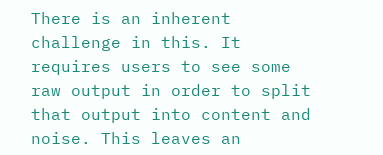There is an inherent challenge in this. It requires users to see some raw output in order to split that output into content and noise. This leaves an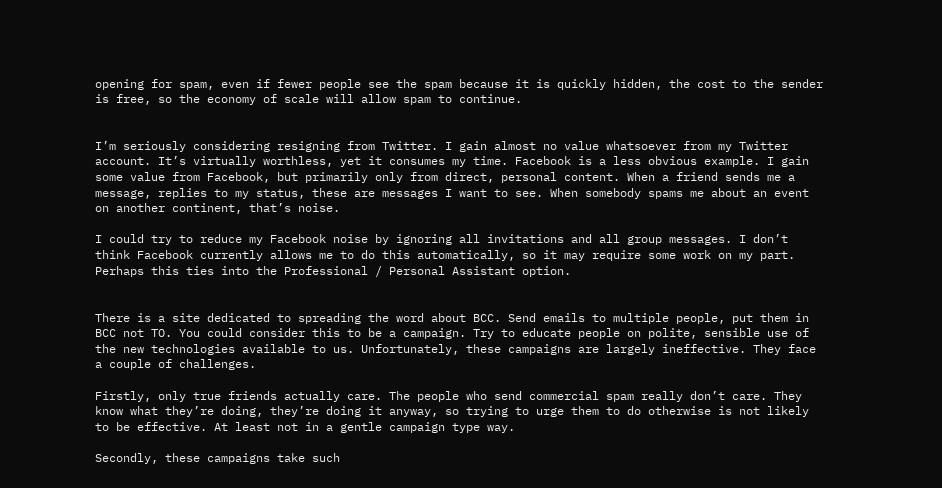opening for spam, even if fewer people see the spam because it is quickly hidden, the cost to the sender is free, so the economy of scale will allow spam to continue.


I’m seriously considering resigning from Twitter. I gain almost no value whatsoever from my Twitter account. It’s virtually worthless, yet it consumes my time. Facebook is a less obvious example. I gain some value from Facebook, but primarily only from direct, personal content. When a friend sends me a message, replies to my status, these are messages I want to see. When somebody spams me about an event on another continent, that’s noise.

I could try to reduce my Facebook noise by ignoring all invitations and all group messages. I don’t think Facebook currently allows me to do this automatically, so it may require some work on my part. Perhaps this ties into the Professional / Personal Assistant option.


There is a site dedicated to spreading the word about BCC. Send emails to multiple people, put them in BCC not TO. You could consider this to be a campaign. Try to educate people on polite, sensible use of the new technologies available to us. Unfortunately, these campaigns are largely ineffective. They face a couple of challenges.

Firstly, only true friends actually care. The people who send commercial spam really don’t care. They know what they’re doing, they’re doing it anyway, so trying to urge them to do otherwise is not likely to be effective. At least not in a gentle campaign type way.

Secondly, these campaigns take such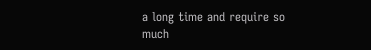a long time and require so much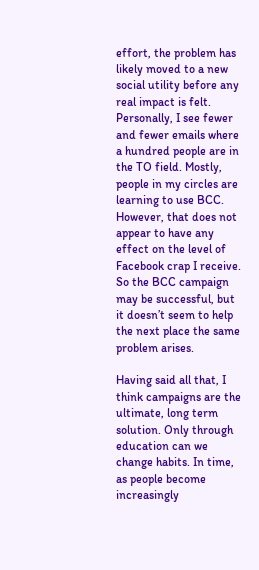effort, the problem has likely moved to a new social utility before any real impact is felt. Personally, I see fewer and fewer emails where a hundred people are in the TO field. Mostly, people in my circles are learning to use BCC. However, that does not appear to have any effect on the level of Facebook crap I receive. So the BCC campaign may be successful, but it doesn’t seem to help the next place the same problem arises.

Having said all that, I think campaigns are the ultimate, long term solution. Only through education can we change habits. In time, as people become increasingly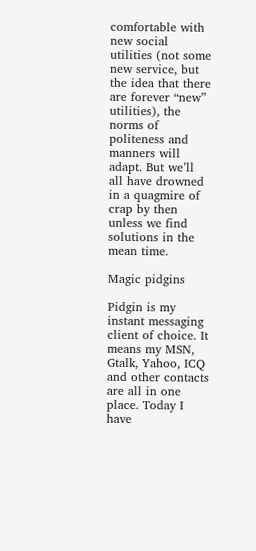comfortable with new social utilities (not some new service, but the idea that there are forever “new” utilities), the norms of politeness and manners will adapt. But we’ll all have drowned in a quagmire of crap by then unless we find solutions in the mean time.

Magic pidgins

Pidgin is my instant messaging client of choice. It means my MSN, Gtalk, Yahoo, ICQ and other contacts are all in one place. Today I have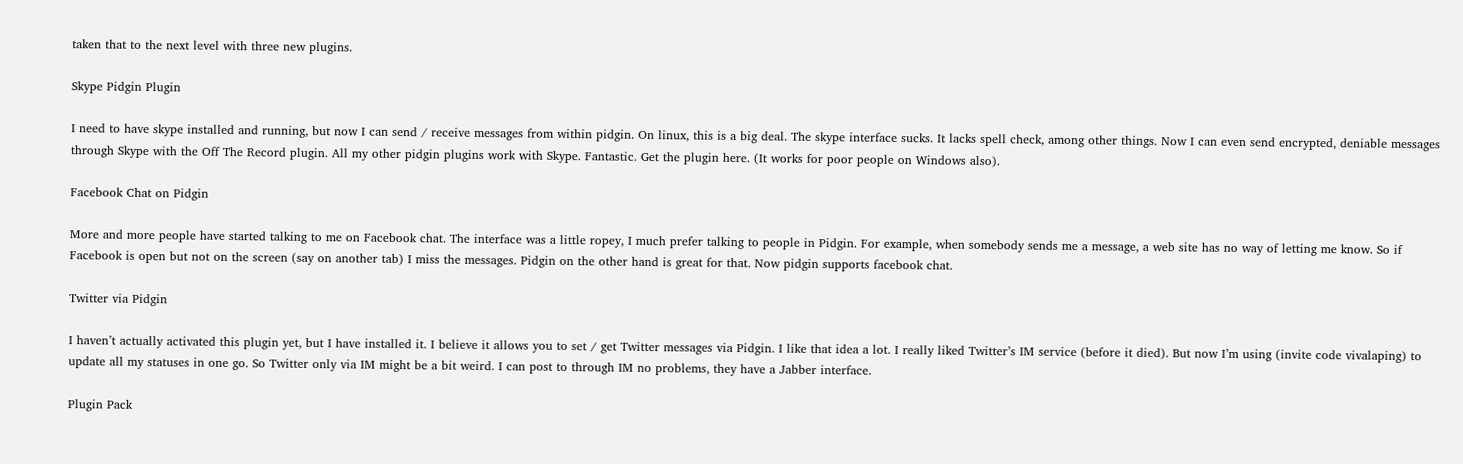taken that to the next level with three new plugins.

Skype Pidgin Plugin

I need to have skype installed and running, but now I can send / receive messages from within pidgin. On linux, this is a big deal. The skype interface sucks. It lacks spell check, among other things. Now I can even send encrypted, deniable messages through Skype with the Off The Record plugin. All my other pidgin plugins work with Skype. Fantastic. Get the plugin here. (It works for poor people on Windows also).

Facebook Chat on Pidgin

More and more people have started talking to me on Facebook chat. The interface was a little ropey, I much prefer talking to people in Pidgin. For example, when somebody sends me a message, a web site has no way of letting me know. So if Facebook is open but not on the screen (say on another tab) I miss the messages. Pidgin on the other hand is great for that. Now pidgin supports facebook chat.

Twitter via Pidgin

I haven’t actually activated this plugin yet, but I have installed it. I believe it allows you to set / get Twitter messages via Pidgin. I like that idea a lot. I really liked Twitter’s IM service (before it died). But now I’m using (invite code vivalaping) to update all my statuses in one go. So Twitter only via IM might be a bit weird. I can post to through IM no problems, they have a Jabber interface.

Plugin Pack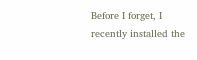Before I forget, I recently installed the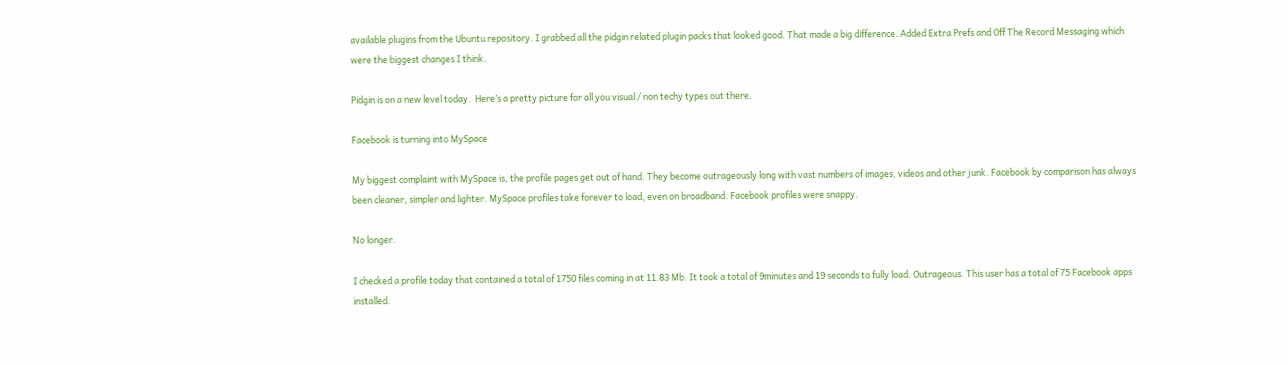available plugins from the Ubuntu repository. I grabbed all the pidgin related plugin packs that looked good. That made a big difference. Added Extra Prefs and Off The Record Messaging which were the biggest changes I think.

Pidgin is on a new level today.  Here’s a pretty picture for all you visual / non techy types out there.

Facebook is turning into MySpace

My biggest complaint with MySpace is, the profile pages get out of hand. They become outrageously long with vast numbers of images, videos and other junk. Facebook by comparison has always been cleaner, simpler and lighter. MySpace profiles take forever to load, even on broadband. Facebook profiles were snappy.

No longer.

I checked a profile today that contained a total of 1750 files coming in at 11.83 Mb. It took a total of 9minutes and 19 seconds to fully load. Outrageous. This user has a total of 75 Facebook apps installed.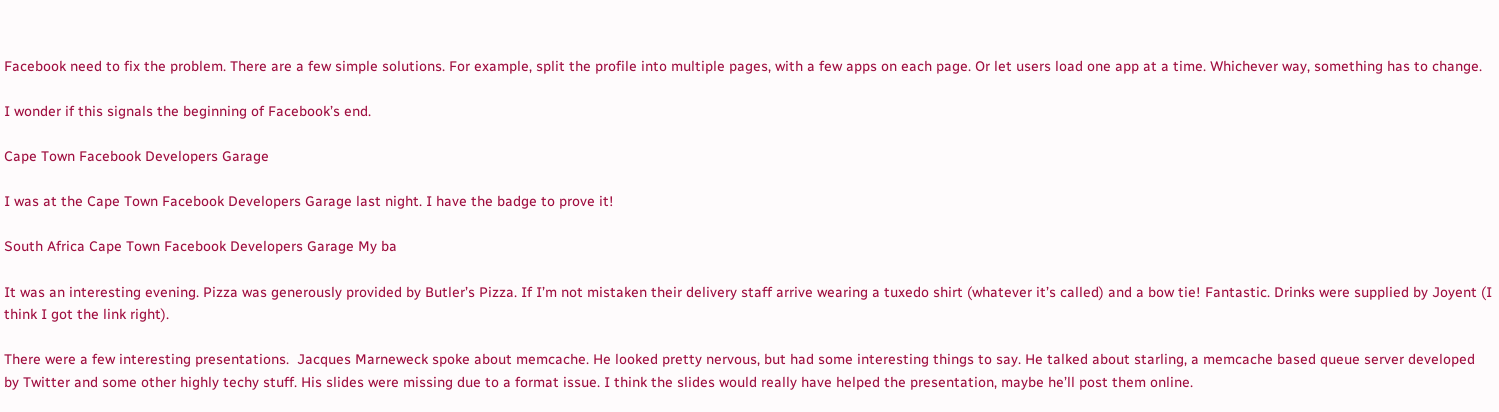Facebook need to fix the problem. There are a few simple solutions. For example, split the profile into multiple pages, with a few apps on each page. Or let users load one app at a time. Whichever way, something has to change.

I wonder if this signals the beginning of Facebook’s end.

Cape Town Facebook Developers Garage

I was at the Cape Town Facebook Developers Garage last night. I have the badge to prove it!

South Africa Cape Town Facebook Developers Garage My ba

It was an interesting evening. Pizza was generously provided by Butler’s Pizza. If I’m not mistaken their delivery staff arrive wearing a tuxedo shirt (whatever it’s called) and a bow tie! Fantastic. Drinks were supplied by Joyent (I think I got the link right).

There were a few interesting presentations.  Jacques Marneweck spoke about memcache. He looked pretty nervous, but had some interesting things to say. He talked about starling, a memcache based queue server developed by Twitter and some other highly techy stuff. His slides were missing due to a format issue. I think the slides would really have helped the presentation, maybe he’ll post them online.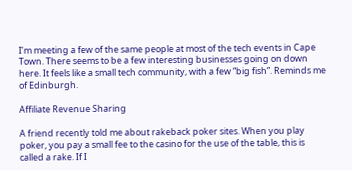I’m meeting a few of the same people at most of the tech events in Cape Town. There seems to be a few interesting businesses going on down here. It feels like a small tech community, with a few “big fish”. Reminds me of Edinburgh.

Affiliate Revenue Sharing

A friend recently told me about rakeback poker sites. When you play poker, you pay a small fee to the casino for the use of the table, this is called a rake. If I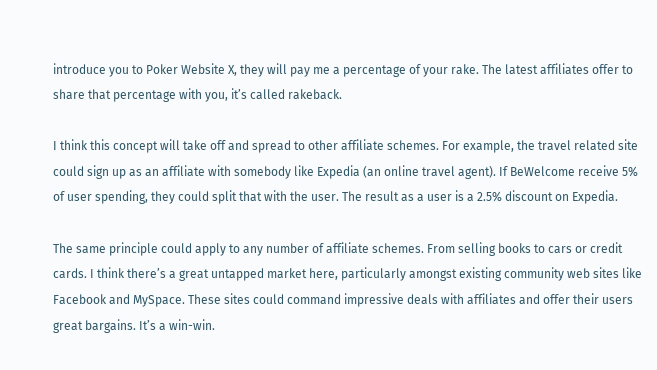introduce you to Poker Website X, they will pay me a percentage of your rake. The latest affiliates offer to share that percentage with you, it’s called rakeback.

I think this concept will take off and spread to other affiliate schemes. For example, the travel related site could sign up as an affiliate with somebody like Expedia (an online travel agent). If BeWelcome receive 5% of user spending, they could split that with the user. The result as a user is a 2.5% discount on Expedia.

The same principle could apply to any number of affiliate schemes. From selling books to cars or credit cards. I think there’s a great untapped market here, particularly amongst existing community web sites like Facebook and MySpace. These sites could command impressive deals with affiliates and offer their users great bargains. It’s a win-win.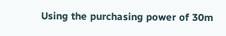Using the purchasing power of 30m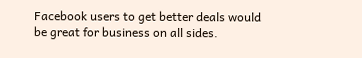Facebook users to get better deals would be great for business on all sides.